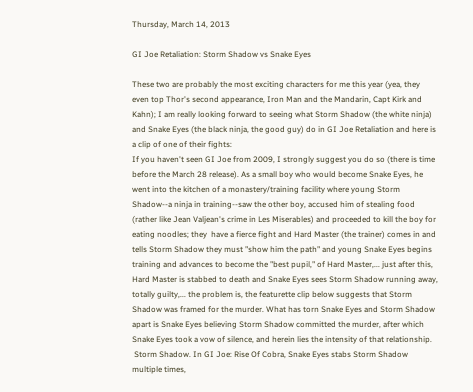Thursday, March 14, 2013

GI Joe Retaliation: Storm Shadow vs Snake Eyes

These two are probably the most exciting characters for me this year (yea, they even top Thor's second appearance, Iron Man and the Mandarin, Capt Kirk and Kahn); I am really looking forward to seeing what Storm Shadow (the white ninja) and Snake Eyes (the black ninja, the good guy) do in GI Joe Retaliation and here is a clip of one of their fights:
If you haven't seen GI Joe from 2009, I strongly suggest you do so (there is time before the March 28 release). As a small boy who would become Snake Eyes, he went into the kitchen of a monastery/training facility where young Storm Shadow--a ninja in training--saw the other boy, accused him of stealing food (rather like Jean Valjean's crime in Les Miserables) and proceeded to kill the boy for eating noodles; they  have a fierce fight and Hard Master (the trainer) comes in and tells Storm Shadow they must "show him the path" and young Snake Eyes begins training and advances to become the "best pupil," of Hard Master,... just after this, Hard Master is stabbed to death and Snake Eyes sees Storm Shadow running away, totally guilty,... the problem is, the featurette clip below suggests that Storm Shadow was framed for the murder. What has torn Snake Eyes and Storm Shadow apart is Snake Eyes believing Storm Shadow committed the murder, after which Snake Eyes took a vow of silence, and herein lies the intensity of that relationship.
 Storm Shadow. In GI Joe: Rise Of Cobra, Snake Eyes stabs Storm Shadow multiple times,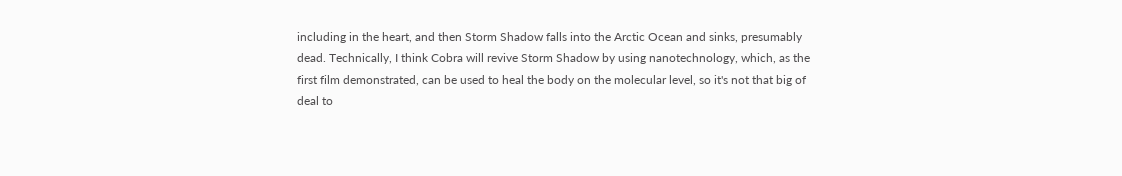including in the heart, and then Storm Shadow falls into the Arctic Ocean and sinks, presumably dead. Technically, I think Cobra will revive Storm Shadow by using nanotechnology, which, as the first film demonstrated, can be used to heal the body on the molecular level, so it's not that big of deal to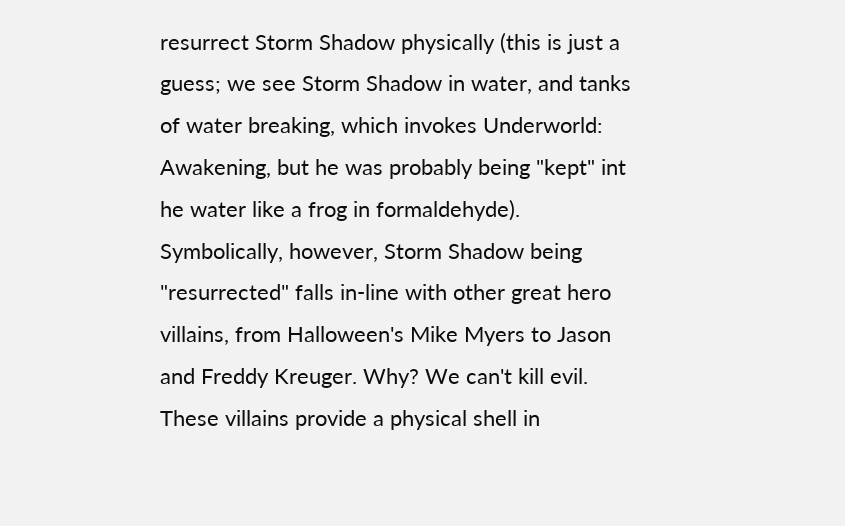resurrect Storm Shadow physically (this is just a guess; we see Storm Shadow in water, and tanks of water breaking, which invokes Underworld: Awakening, but he was probably being "kept" int he water like a frog in formaldehyde). Symbolically, however, Storm Shadow being "resurrected" falls in-line with other great hero villains, from Halloween's Mike Myers to Jason and Freddy Kreuger. Why? We can't kill evil. These villains provide a physical shell in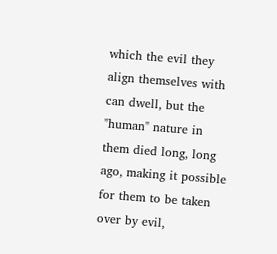which the evil they align themselves with can dwell, but the "human" nature in them died long, long ago, making it possible for them to be taken over by evil,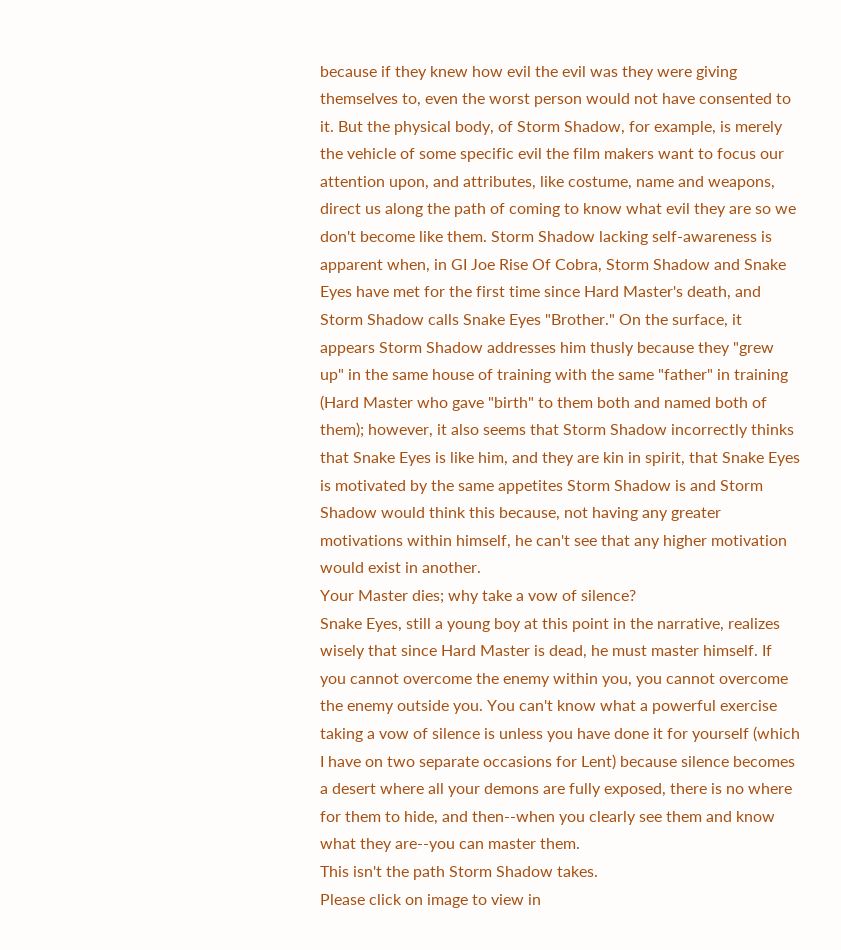because if they knew how evil the evil was they were giving themselves to, even the worst person would not have consented to it. But the physical body, of Storm Shadow, for example, is merely the vehicle of some specific evil the film makers want to focus our attention upon, and attributes, like costume, name and weapons, direct us along the path of coming to know what evil they are so we don't become like them. Storm Shadow lacking self-awareness is apparent when, in GI Joe Rise Of Cobra, Storm Shadow and Snake Eyes have met for the first time since Hard Master's death, and Storm Shadow calls Snake Eyes "Brother." On the surface, it appears Storm Shadow addresses him thusly because they "grew up" in the same house of training with the same "father" in training (Hard Master who gave "birth" to them both and named both of them); however, it also seems that Storm Shadow incorrectly thinks that Snake Eyes is like him, and they are kin in spirit, that Snake Eyes is motivated by the same appetites Storm Shadow is and Storm Shadow would think this because, not having any greater motivations within himself, he can't see that any higher motivation would exist in another.
Your Master dies; why take a vow of silence?
Snake Eyes, still a young boy at this point in the narrative, realizes wisely that since Hard Master is dead, he must master himself. If you cannot overcome the enemy within you, you cannot overcome the enemy outside you. You can't know what a powerful exercise taking a vow of silence is unless you have done it for yourself (which I have on two separate occasions for Lent) because silence becomes a desert where all your demons are fully exposed, there is no where for them to hide, and then--when you clearly see them and know what they are--you can master them.
This isn't the path Storm Shadow takes.
Please click on image to view in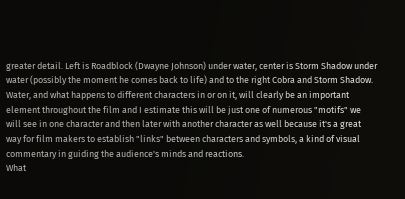greater detail. Left is Roadblock (Dwayne Johnson) under water, center is Storm Shadow under water (possibly the moment he comes back to life) and to the right Cobra and Storm Shadow. Water, and what happens to different characters in or on it, will clearly be an important element throughout the film and I estimate this will be just one of numerous "motifs" we will see in one character and then later with another character as well because it's a great way for film makers to establish "links" between characters and symbols, a kind of visual commentary in guiding the audience's minds and reactions.
What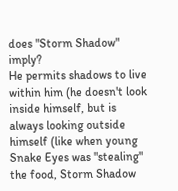does "Storm Shadow" imply?
He permits shadows to live within him (he doesn't look inside himself, but is always looking outside himself (like when young Snake Eyes was "stealing" the food, Storm Shadow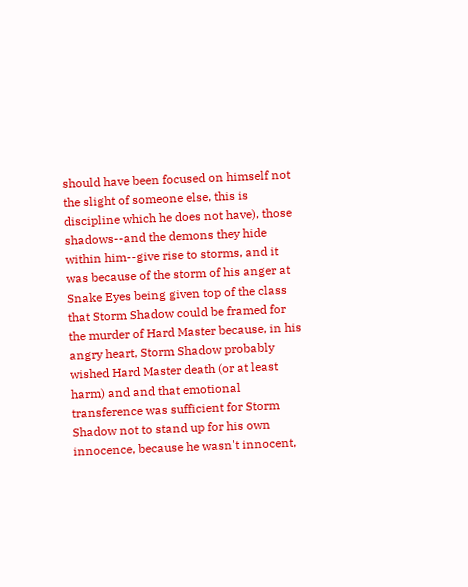should have been focused on himself not the slight of someone else, this is discipline which he does not have), those shadows--and the demons they hide within him--give rise to storms, and it was because of the storm of his anger at Snake Eyes being given top of the class that Storm Shadow could be framed for the murder of Hard Master because, in his angry heart, Storm Shadow probably wished Hard Master death (or at least harm) and and that emotional transference was sufficient for Storm Shadow not to stand up for his own innocence, because he wasn't innocent,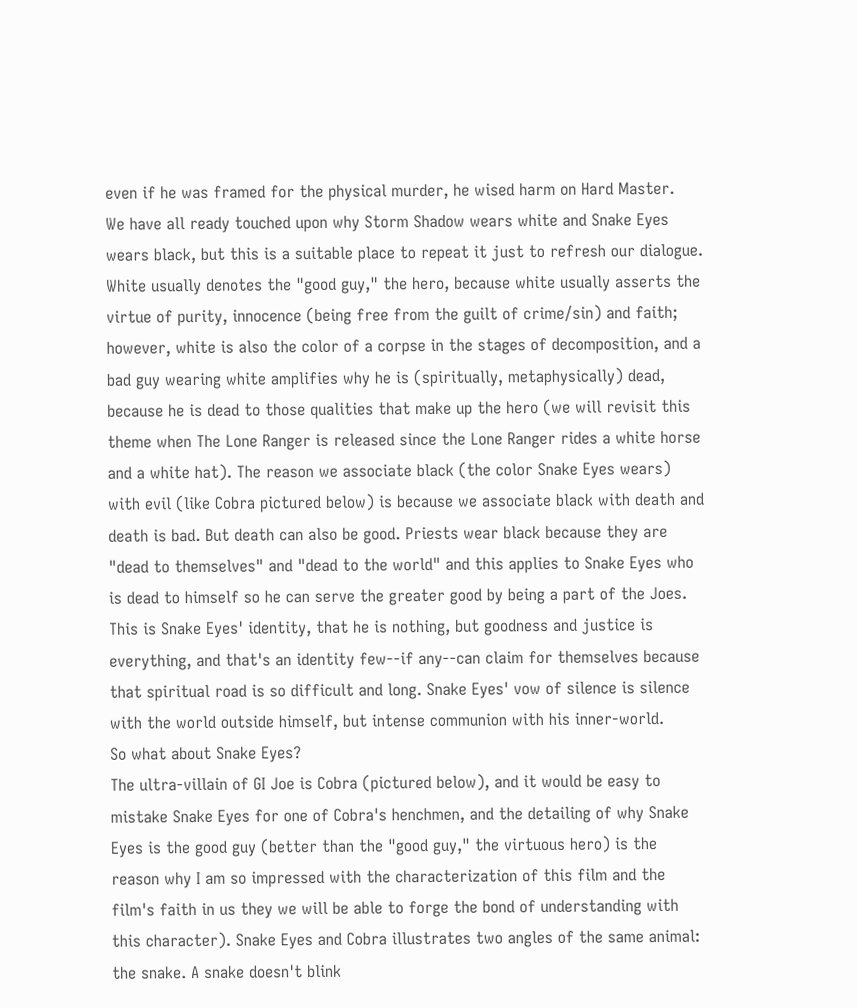even if he was framed for the physical murder, he wised harm on Hard Master.
We have all ready touched upon why Storm Shadow wears white and Snake Eyes wears black, but this is a suitable place to repeat it just to refresh our dialogue. White usually denotes the "good guy," the hero, because white usually asserts the virtue of purity, innocence (being free from the guilt of crime/sin) and faith; however, white is also the color of a corpse in the stages of decomposition, and a bad guy wearing white amplifies why he is (spiritually, metaphysically) dead, because he is dead to those qualities that make up the hero (we will revisit this theme when The Lone Ranger is released since the Lone Ranger rides a white horse and a white hat). The reason we associate black (the color Snake Eyes wears) with evil (like Cobra pictured below) is because we associate black with death and death is bad. But death can also be good. Priests wear black because they are "dead to themselves" and "dead to the world" and this applies to Snake Eyes who is dead to himself so he can serve the greater good by being a part of the Joes. This is Snake Eyes' identity, that he is nothing, but goodness and justice is everything, and that's an identity few--if any--can claim for themselves because that spiritual road is so difficult and long. Snake Eyes' vow of silence is silence with the world outside himself, but intense communion with his inner-world.
So what about Snake Eyes?
The ultra-villain of GI Joe is Cobra (pictured below), and it would be easy to mistake Snake Eyes for one of Cobra's henchmen, and the detailing of why Snake Eyes is the good guy (better than the "good guy," the virtuous hero) is the reason why I am so impressed with the characterization of this film and the film's faith in us they we will be able to forge the bond of understanding with this character). Snake Eyes and Cobra illustrates two angles of the same animal: the snake. A snake doesn't blink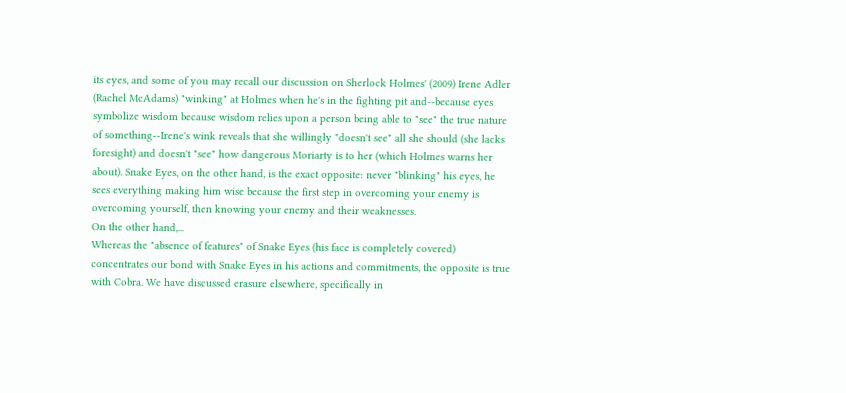its eyes, and some of you may recall our discussion on Sherlock Holmes' (2009) Irene Adler (Rachel McAdams) "winking" at Holmes when he's in the fighting pit and--because eyes symbolize wisdom because wisdom relies upon a person being able to "see" the true nature of something--Irene's wink reveals that she willingly "doesn't see" all she should (she lacks foresight) and doesn't "see" how dangerous Moriarty is to her (which Holmes warns her about). Snake Eyes, on the other hand, is the exact opposite: never "blinking" his eyes, he sees everything making him wise because the first step in overcoming your enemy is overcoming yourself, then knowing your enemy and their weaknesses.
On the other hand,...
Whereas the "absence of features" of Snake Eyes (his face is completely covered) concentrates our bond with Snake Eyes in his actions and commitments, the opposite is true with Cobra. We have discussed erasure elsewhere, specifically in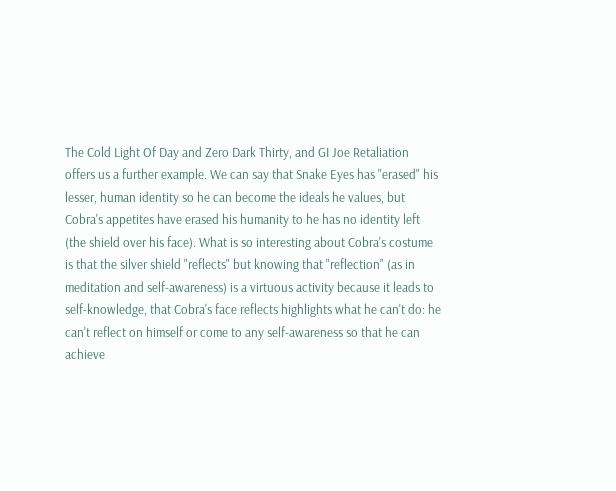The Cold Light Of Day and Zero Dark Thirty, and GI Joe Retaliation offers us a further example. We can say that Snake Eyes has "erased" his lesser, human identity so he can become the ideals he values, but Cobra's appetites have erased his humanity to he has no identity left (the shield over his face). What is so interesting about Cobra's costume is that the silver shield "reflects" but knowing that "reflection" (as in meditation and self-awareness) is a virtuous activity because it leads to self-knowledge, that Cobra's face reflects highlights what he can't do: he can't reflect on himself or come to any self-awareness so that he can achieve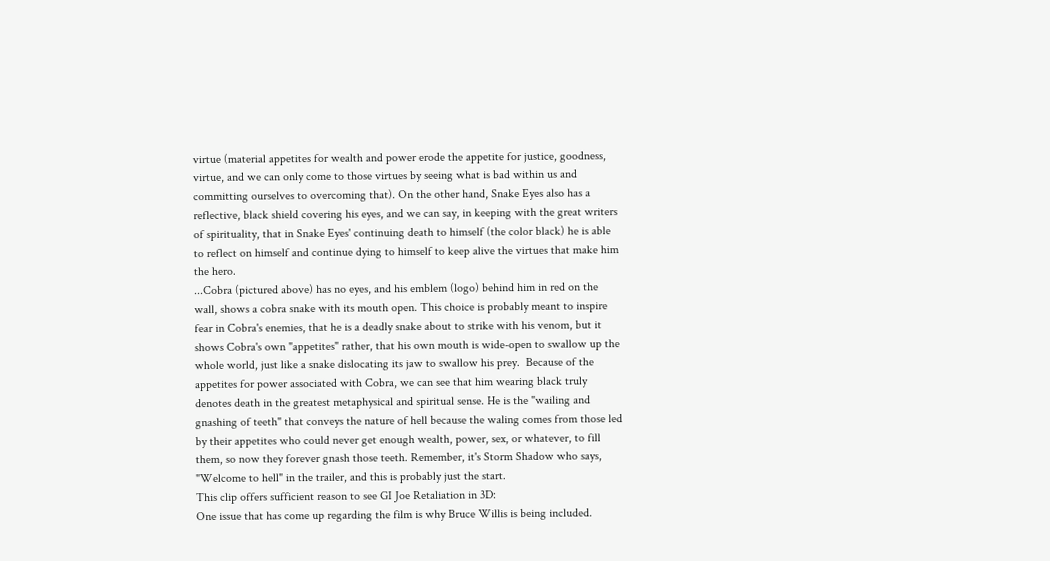virtue (material appetites for wealth and power erode the appetite for justice, goodness, virtue, and we can only come to those virtues by seeing what is bad within us and committing ourselves to overcoming that). On the other hand, Snake Eyes also has a reflective, black shield covering his eyes, and we can say, in keeping with the great writers of spirituality, that in Snake Eyes' continuing death to himself (the color black) he is able to reflect on himself and continue dying to himself to keep alive the virtues that make him the hero.
...Cobra (pictured above) has no eyes, and his emblem (logo) behind him in red on the wall, shows a cobra snake with its mouth open. This choice is probably meant to inspire fear in Cobra's enemies, that he is a deadly snake about to strike with his venom, but it shows Cobra's own "appetites" rather, that his own mouth is wide-open to swallow up the whole world, just like a snake dislocating its jaw to swallow his prey.  Because of the appetites for power associated with Cobra, we can see that him wearing black truly denotes death in the greatest metaphysical and spiritual sense. He is the "wailing and gnashing of teeth" that conveys the nature of hell because the waling comes from those led by their appetites who could never get enough wealth, power, sex, or whatever, to fill them, so now they forever gnash those teeth. Remember, it's Storm Shadow who says, "Welcome to hell" in the trailer, and this is probably just the start.
This clip offers sufficient reason to see GI Joe Retaliation in 3D:
One issue that has come up regarding the film is why Bruce Willis is being included.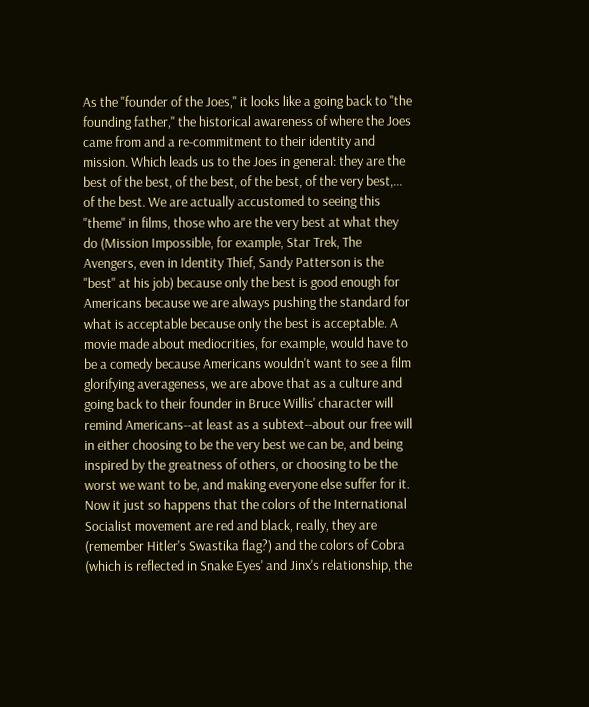As the "founder of the Joes," it looks like a going back to "the founding father," the historical awareness of where the Joes came from and a re-commitment to their identity and mission. Which leads us to the Joes in general: they are the best of the best, of the best, of the best, of the very best,... of the best. We are actually accustomed to seeing this "theme" in films, those who are the very best at what they do (Mission Impossible, for example, Star Trek, The Avengers, even in Identity Thief, Sandy Patterson is the "best" at his job) because only the best is good enough for Americans because we are always pushing the standard for what is acceptable because only the best is acceptable. A movie made about mediocrities, for example, would have to be a comedy because Americans wouldn't want to see a film glorifying averageness, we are above that as a culture and going back to their founder in Bruce Willis' character will remind Americans--at least as a subtext--about our free will in either choosing to be the very best we can be, and being inspired by the greatness of others, or choosing to be the worst we want to be, and making everyone else suffer for it.
Now it just so happens that the colors of the International Socialist movement are red and black, really, they are  (remember Hitler's Swastika flag?) and the colors of Cobra (which is reflected in Snake Eyes' and Jinx's relationship, the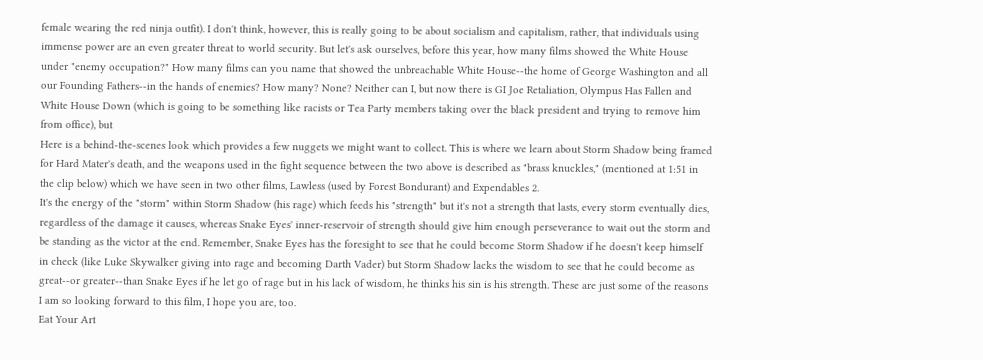female wearing the red ninja outfit). I don't think, however, this is really going to be about socialism and capitalism, rather, that individuals using immense power are an even greater threat to world security. But let's ask ourselves, before this year, how many films showed the White House under "enemy occupation?" How many films can you name that showed the unbreachable White House--the home of George Washington and all our Founding Fathers--in the hands of enemies? How many? None? Neither can I, but now there is GI Joe Retaliation, Olympus Has Fallen and White House Down (which is going to be something like racists or Tea Party members taking over the black president and trying to remove him from office), but
Here is a behind-the-scenes look which provides a few nuggets we might want to collect. This is where we learn about Storm Shadow being framed for Hard Mater's death, and the weapons used in the fight sequence between the two above is described as "brass knuckles," (mentioned at 1:51 in the clip below) which we have seen in two other films, Lawless (used by Forest Bondurant) and Expendables 2.
It's the energy of the "storm" within Storm Shadow (his rage) which feeds his "strength" but it's not a strength that lasts, every storm eventually dies, regardless of the damage it causes, whereas Snake Eyes' inner-reservoir of strength should give him enough perseverance to wait out the storm and be standing as the victor at the end. Remember, Snake Eyes has the foresight to see that he could become Storm Shadow if he doesn't keep himself in check (like Luke Skywalker giving into rage and becoming Darth Vader) but Storm Shadow lacks the wisdom to see that he could become as great--or greater--than Snake Eyes if he let go of rage but in his lack of wisdom, he thinks his sin is his strength. These are just some of the reasons I am so looking forward to this film, I hope you are, too.
Eat Your Art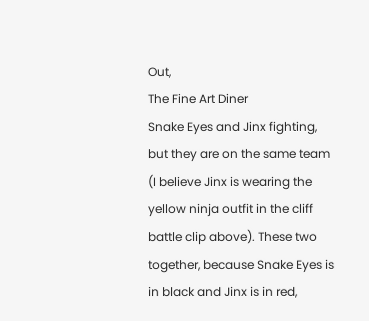Out,
The Fine Art Diner
Snake Eyes and Jinx fighting, but they are on the same team (I believe Jinx is wearing the yellow ninja outfit in the cliff battle clip above). These two together, because Snake Eyes is in black and Jinx is in red,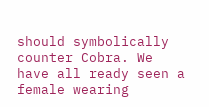should symbolically counter Cobra. We have all ready seen a female wearing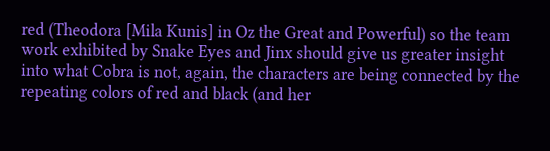red (Theodora [Mila Kunis] in Oz the Great and Powerful) so the team work exhibited by Snake Eyes and Jinx should give us greater insight into what Cobra is not, again, the characters are being connected by the repeating colors of red and black (and her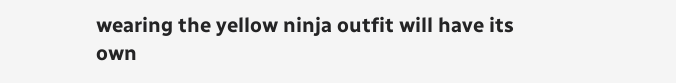wearing the yellow ninja outfit will have its own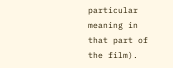particular meaning in that part of the film).